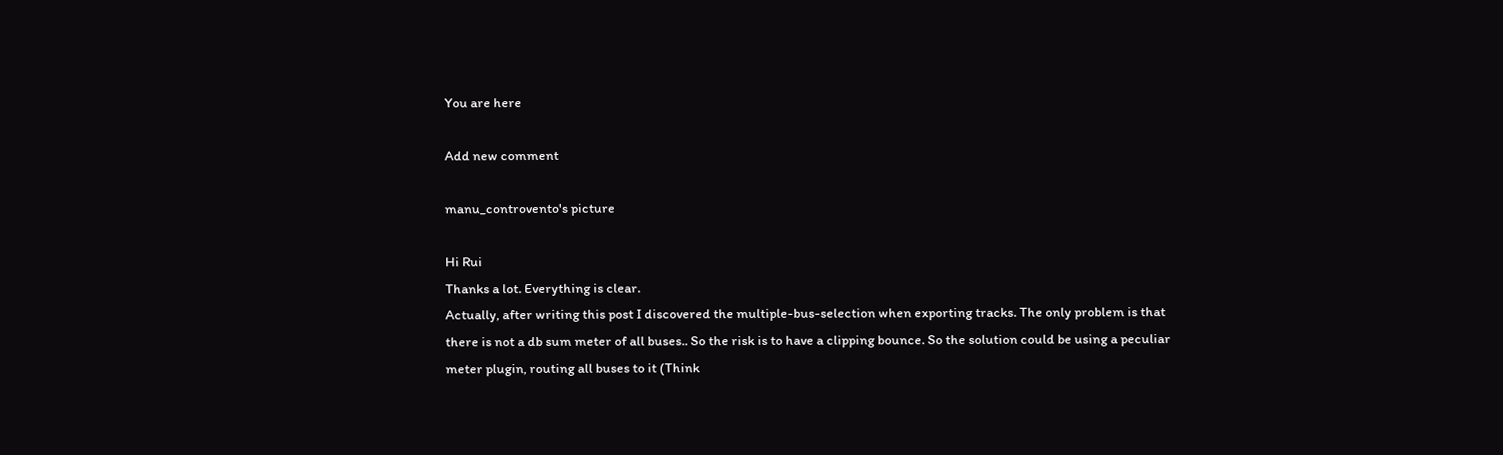You are here

Add new comment

manu_controvento's picture

Hi Rui
Thanks a lot. Everything is clear.
Actually, after writing this post I discovered the multiple-bus-selection when exporting tracks. The only problem is that there is not a db sum meter of all buses.. So the risk is to have a clipping bounce. So the solution could be using a peculiar meter plugin, routing all buses to it (Think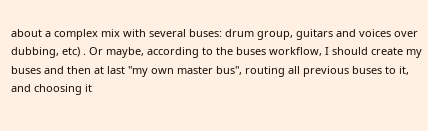about a complex mix with several buses: drum group, guitars and voices over dubbing, etc) . Or maybe, according to the buses workflow, I should create my buses and then at last "my own master bus", routing all previous buses to it, and choosing it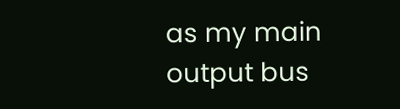as my main output bus